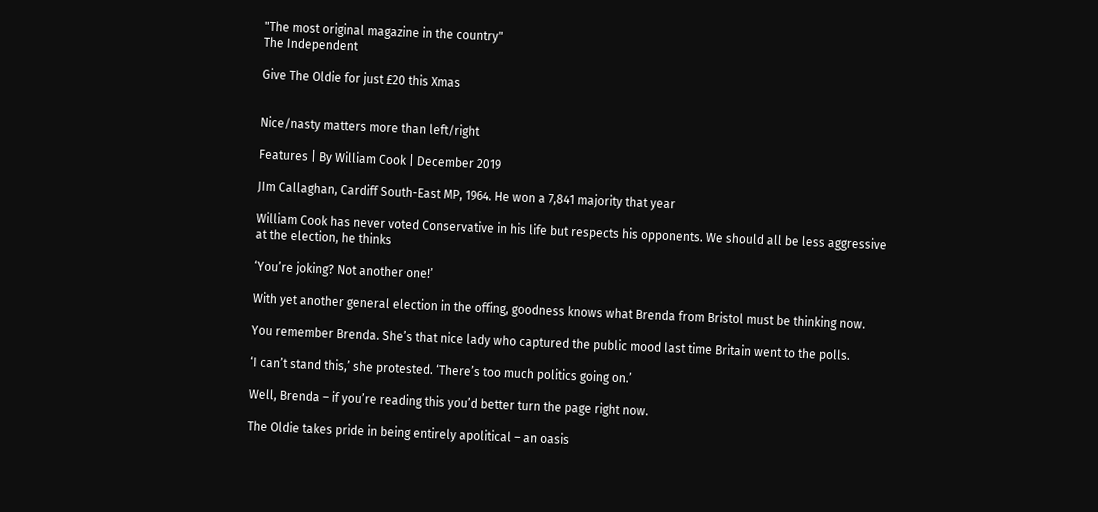"The most original magazine in the country"
The Independent

Give The Oldie for just £20 this Xmas


Nice/nasty matters more than left/right

Features | By William Cook | December 2019

JIm Callaghan, Cardiff South-East MP, 1964. He won a 7,841 majority that year

William Cook has never voted Conservative in his life but respects his opponents. We should all be less aggressive at the election, he thinks

‘You’re joking? Not another one!’

With yet another general election in the offing, goodness knows what Brenda from Bristol must be thinking now.

You remember Brenda. She’s that nice lady who captured the public mood last time Britain went to the polls.

‘I can’t stand this,’ she protested. ‘There’s too much politics going on.’

Well, Brenda – if you’re reading this you’d better turn the page right now.

The Oldie takes pride in being entirely apolitical – an oasis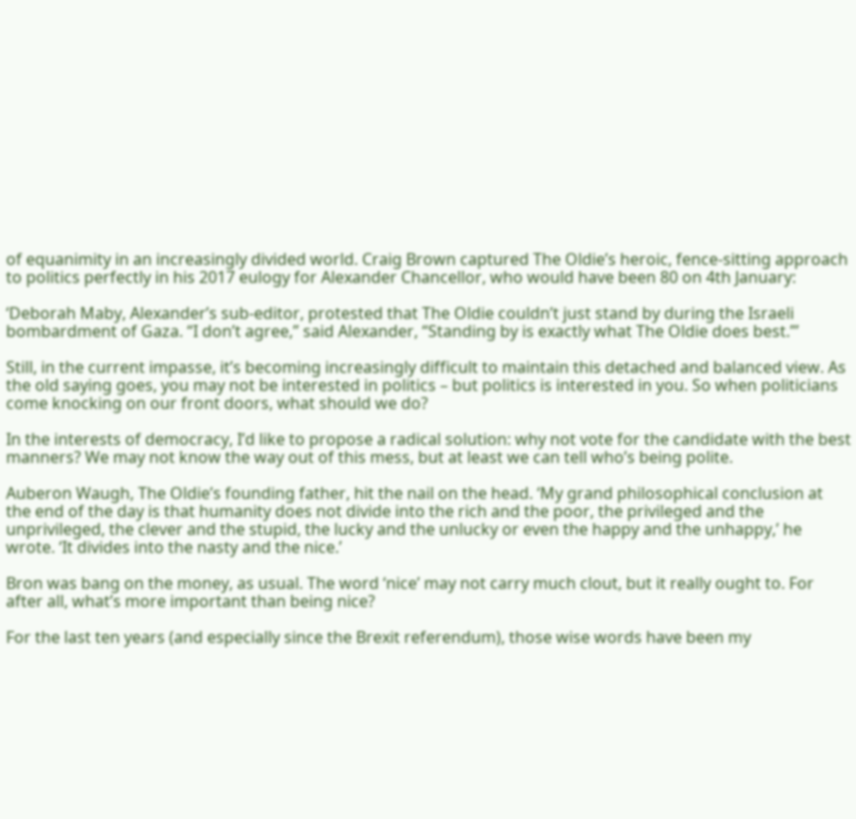of equanimity in an increasingly divided world. Craig Brown captured The Oldie’s heroic, fence-sitting approach to politics perfectly in his 2017 eulogy for Alexander Chancellor, who would have been 80 on 4th January:

‘Deborah Maby, Alexander’s sub-editor, protested that The Oldie couldn’t just stand by during the Israeli bombardment of Gaza. “I don’t agree,” said Alexander, “Standing by is exactly what The Oldie does best.”’

Still, in the current impasse, it’s becoming increasingly difficult to maintain this detached and balanced view. As the old saying goes, you may not be interested in politics – but politics is interested in you. So when politicians come knocking on our front doors, what should we do?

In the interests of democracy, I’d like to propose a radical solution: why not vote for the candidate with the best manners? We may not know the way out of this mess, but at least we can tell who’s being polite.

Auberon Waugh, The Oldie’s founding father, hit the nail on the head. ‘My grand philosophical conclusion at the end of the day is that humanity does not divide into the rich and the poor, the privileged and the unprivileged, the clever and the stupid, the lucky and the unlucky or even the happy and the unhappy,’ he wrote. ‘It divides into the nasty and the nice.’

Bron was bang on the money, as usual. The word ‘nice’ may not carry much clout, but it really ought to. For after all, what’s more important than being nice?

For the last ten years (and especially since the Brexit referendum), those wise words have been my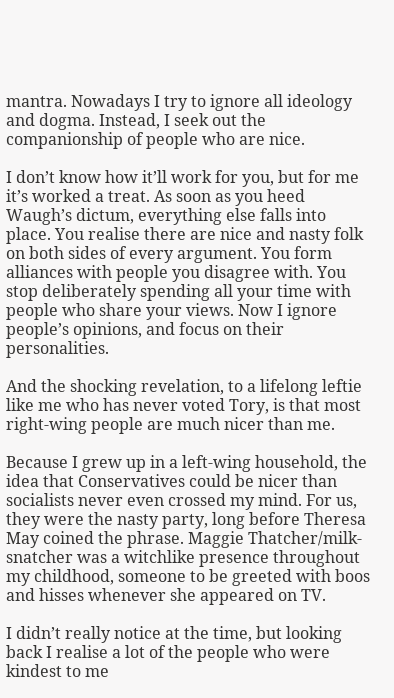mantra. Nowadays I try to ignore all ideology and dogma. Instead, I seek out the companionship of people who are nice.

I don’t know how it’ll work for you, but for me it’s worked a treat. As soon as you heed Waugh’s dictum, everything else falls into place. You realise there are nice and nasty folk on both sides of every argument. You form alliances with people you disagree with. You stop deliberately spending all your time with people who share your views. Now I ignore people’s opinions, and focus on their personalities.

And the shocking revelation, to a lifelong leftie like me who has never voted Tory, is that most right-wing people are much nicer than me.

Because I grew up in a left-wing household, the idea that Conservatives could be nicer than socialists never even crossed my mind. For us, they were the nasty party, long before Theresa May coined the phrase. Maggie Thatcher/milk-snatcher was a witchlike presence throughout my childhood, someone to be greeted with boos and hisses whenever she appeared on TV.

I didn’t really notice at the time, but looking back I realise a lot of the people who were kindest to me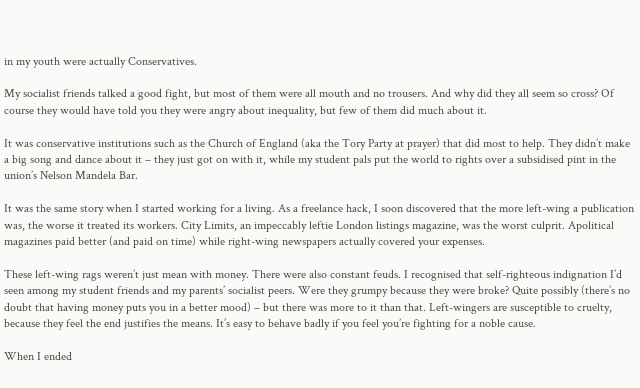in my youth were actually Conservatives.

My socialist friends talked a good fight, but most of them were all mouth and no trousers. And why did they all seem so cross? Of course they would have told you they were angry about inequality, but few of them did much about it.

It was conservative institutions such as the Church of England (aka the Tory Party at prayer) that did most to help. They didn’t make a big song and dance about it – they just got on with it, while my student pals put the world to rights over a subsidised pint in the union’s Nelson Mandela Bar.

It was the same story when I started working for a living. As a freelance hack, I soon discovered that the more left-wing a publication was, the worse it treated its workers. City Limits, an impeccably leftie London listings magazine, was the worst culprit. Apolitical magazines paid better (and paid on time) while right-wing newspapers actually covered your expenses.

These left-wing rags weren’t just mean with money. There were also constant feuds. I recognised that self-righteous indignation I’d seen among my student friends and my parents’ socialist peers. Were they grumpy because they were broke? Quite possibly (there’s no doubt that having money puts you in a better mood) – but there was more to it than that. Left-wingers are susceptible to cruelty, because they feel the end justifies the means. It’s easy to behave badly if you feel you’re fighting for a noble cause.

When I ended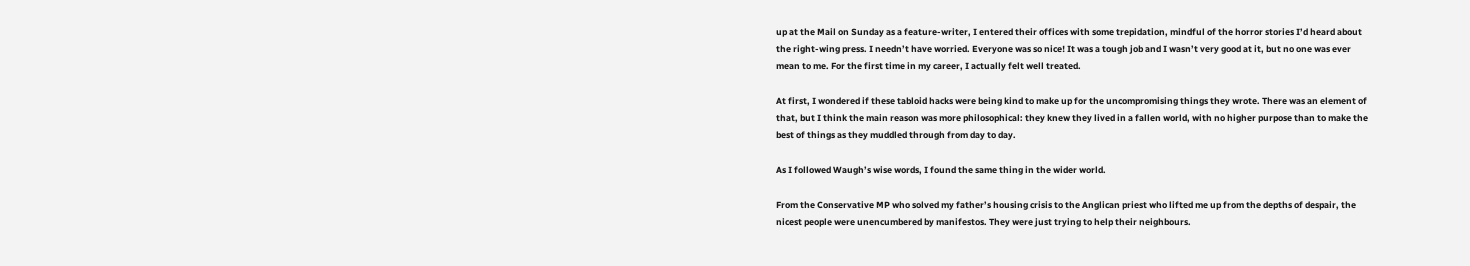up at the Mail on Sunday as a feature-writer, I entered their offices with some trepidation, mindful of the horror stories I’d heard about the right-wing press. I needn’t have worried. Everyone was so nice! It was a tough job and I wasn’t very good at it, but no one was ever mean to me. For the first time in my career, I actually felt well treated.

At first, I wondered if these tabloid hacks were being kind to make up for the uncompromising things they wrote. There was an element of that, but I think the main reason was more philosophical: they knew they lived in a fallen world, with no higher purpose than to make the best of things as they muddled through from day to day.

As I followed Waugh’s wise words, I found the same thing in the wider world.

From the Conservative MP who solved my father’s housing crisis to the Anglican priest who lifted me up from the depths of despair, the nicest people were unencumbered by manifestos. They were just trying to help their neighbours.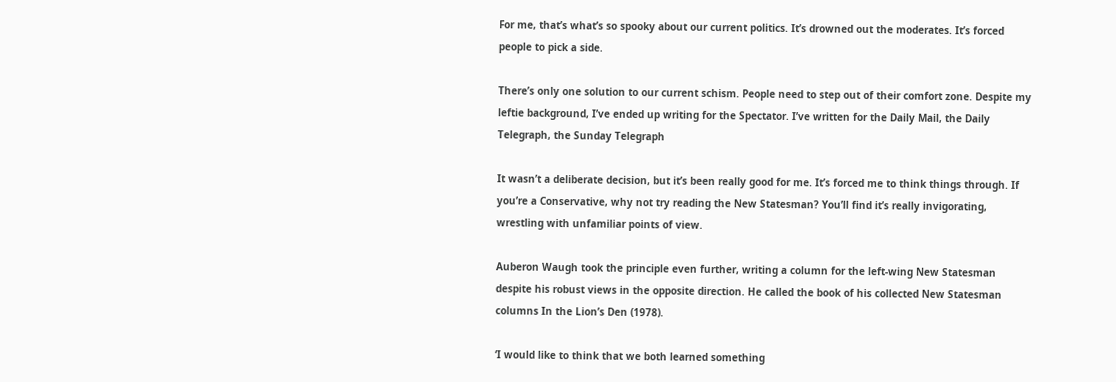For me, that’s what’s so spooky about our current politics. It’s drowned out the moderates. It’s forced people to pick a side.

There’s only one solution to our current schism. People need to step out of their comfort zone. Despite my leftie background, I’ve ended up writing for the Spectator. I’ve written for the Daily Mail, the Daily Telegraph, the Sunday Telegraph

It wasn’t a deliberate decision, but it’s been really good for me. It’s forced me to think things through. If you’re a Conservative, why not try reading the New Statesman? You’ll find it’s really invigorating, wrestling with unfamiliar points of view.

Auberon Waugh took the principle even further, writing a column for the left-wing New Statesman despite his robust views in the opposite direction. He called the book of his collected New Statesman columns In the Lion’s Den (1978).

‘I would like to think that we both learned something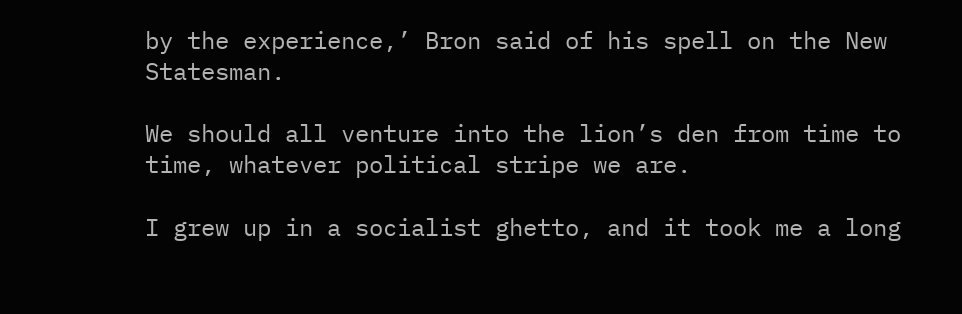by the experience,’ Bron said of his spell on the New Statesman.

We should all venture into the lion’s den from time to time, whatever political stripe we are.

I grew up in a socialist ghetto, and it took me a long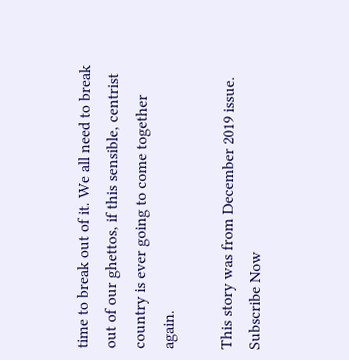time to break out of it. We all need to break out of our ghettos, if this sensible, centrist country is ever going to come together again.

This story was from December 2019 issue. Subscribe Now